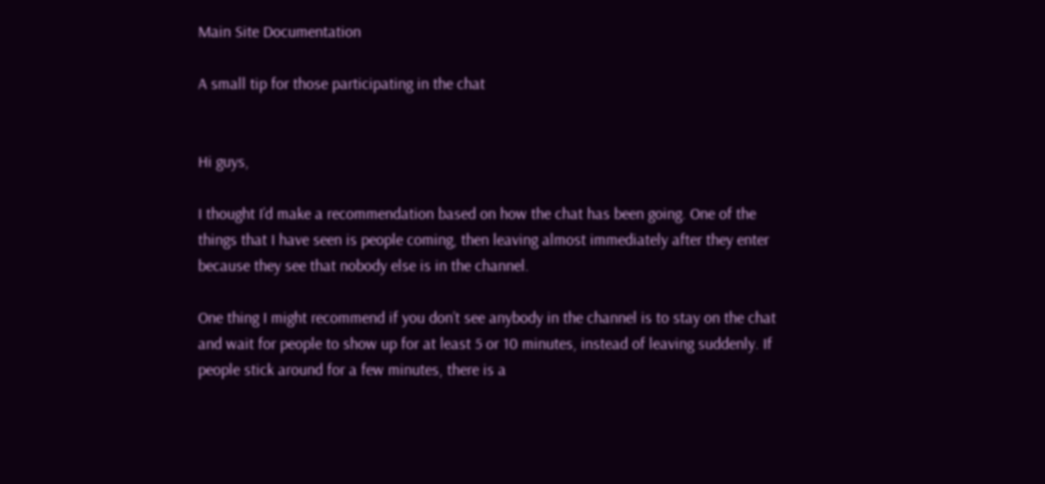Main Site Documentation

A small tip for those participating in the chat


Hi guys,

I thought I’d make a recommendation based on how the chat has been going. One of the things that I have seen is people coming, then leaving almost immediately after they enter because they see that nobody else is in the channel.

One thing I might recommend if you don’t see anybody in the channel is to stay on the chat and wait for people to show up for at least 5 or 10 minutes, instead of leaving suddenly. If people stick around for a few minutes, there is a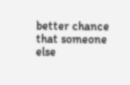better chance that someone else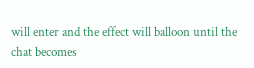will enter and the effect will balloon until the chat becomes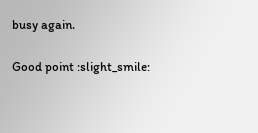busy again.


Good point :slight_smile: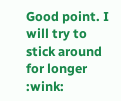Good point. I will try to stick around for longer :wink: